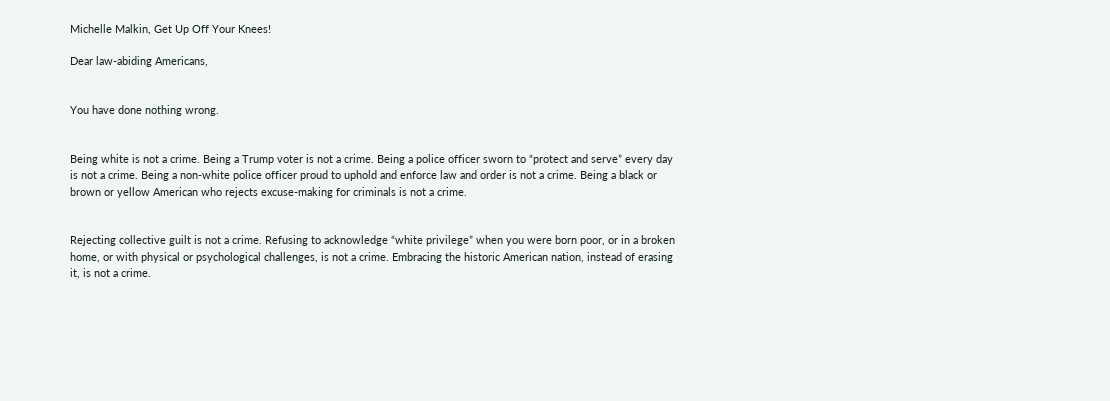Michelle Malkin, Get Up Off Your Knees!

Dear law-abiding Americans,


You have done nothing wrong.


Being white is not a crime. Being a Trump voter is not a crime. Being a police officer sworn to “protect and serve” every day is not a crime. Being a non-white police officer proud to uphold and enforce law and order is not a crime. Being a black or brown or yellow American who rejects excuse-making for criminals is not a crime.


Rejecting collective guilt is not a crime. Refusing to acknowledge “white privilege” when you were born poor, or in a broken home, or with physical or psychological challenges, is not a crime. Embracing the historic American nation, instead of erasing it, is not a crime.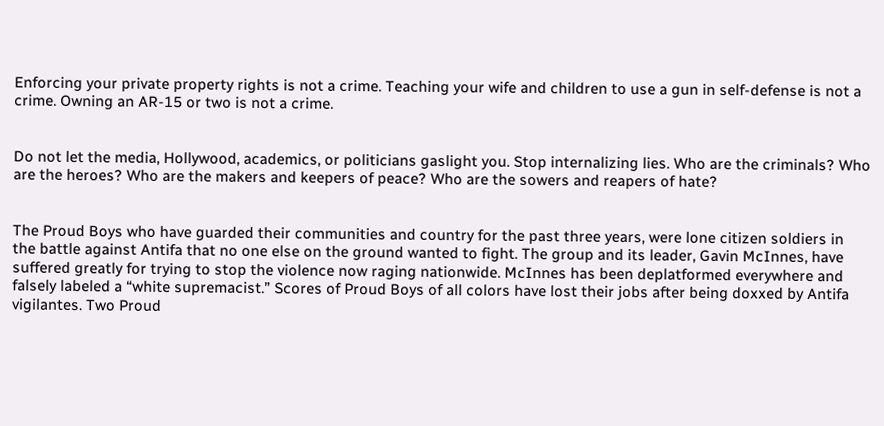Enforcing your private property rights is not a crime. Teaching your wife and children to use a gun in self-defense is not a crime. Owning an AR-15 or two is not a crime.


Do not let the media, Hollywood, academics, or politicians gaslight you. Stop internalizing lies. Who are the criminals? Who are the heroes? Who are the makers and keepers of peace? Who are the sowers and reapers of hate?


The Proud Boys who have guarded their communities and country for the past three years, were lone citizen soldiers in the battle against Antifa that no one else on the ground wanted to fight. The group and its leader, Gavin McInnes, have suffered greatly for trying to stop the violence now raging nationwide. McInnes has been deplatformed everywhere and falsely labeled a “white supremacist.” Scores of Proud Boys of all colors have lost their jobs after being doxxed by Antifa vigilantes. Two Proud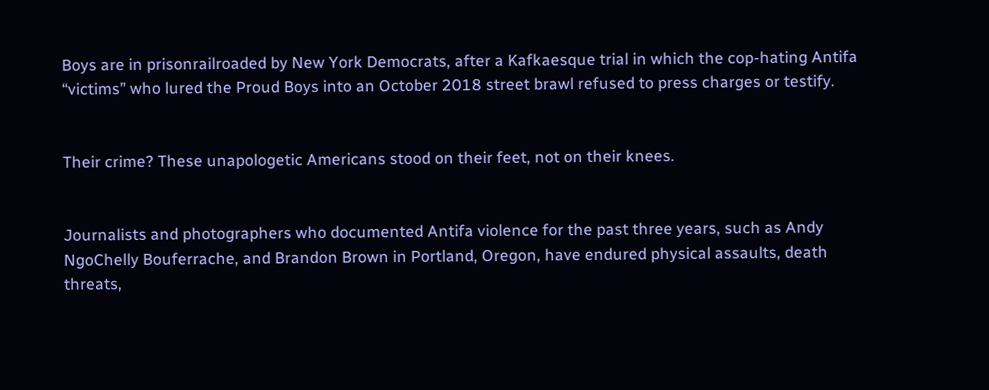Boys are in prisonrailroaded by New York Democrats, after a Kafkaesque trial in which the cop-hating Antifa “victims” who lured the Proud Boys into an October 2018 street brawl refused to press charges or testify.


Their crime? These unapologetic Americans stood on their feet, not on their knees.


Journalists and photographers who documented Antifa violence for the past three years, such as Andy NgoChelly Bouferrache, and Brandon Brown in Portland, Oregon, have endured physical assaults, death threats,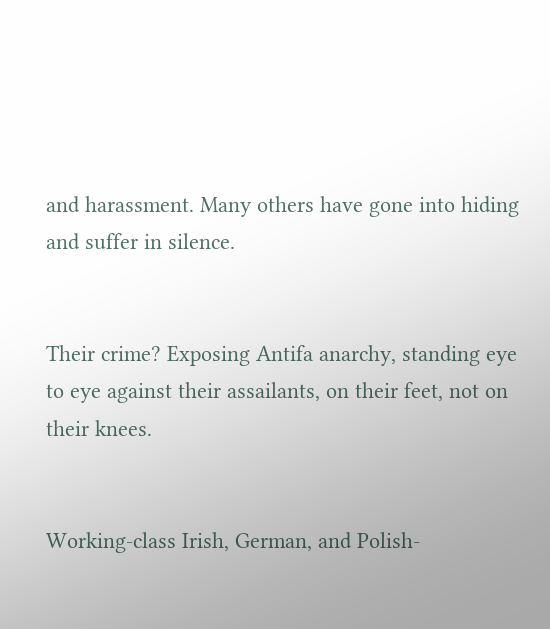and harassment. Many others have gone into hiding and suffer in silence.


Their crime? Exposing Antifa anarchy, standing eye to eye against their assailants, on their feet, not on their knees.


Working-class Irish, German, and Polish-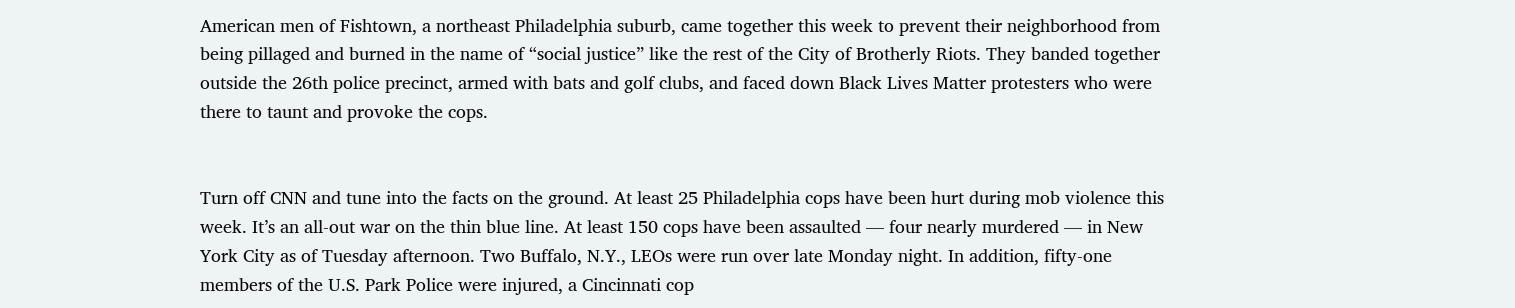American men of Fishtown, a northeast Philadelphia suburb, came together this week to prevent their neighborhood from being pillaged and burned in the name of “social justice” like the rest of the City of Brotherly Riots. They banded together outside the 26th police precinct, armed with bats and golf clubs, and faced down Black Lives Matter protesters who were there to taunt and provoke the cops.


Turn off CNN and tune into the facts on the ground. At least 25 Philadelphia cops have been hurt during mob violence this week. It’s an all-out war on the thin blue line. At least 150 cops have been assaulted — four nearly murdered — in New York City as of Tuesday afternoon. Two Buffalo, N.Y., LEOs were run over late Monday night. In addition, fifty-one members of the U.S. Park Police were injured, a Cincinnati cop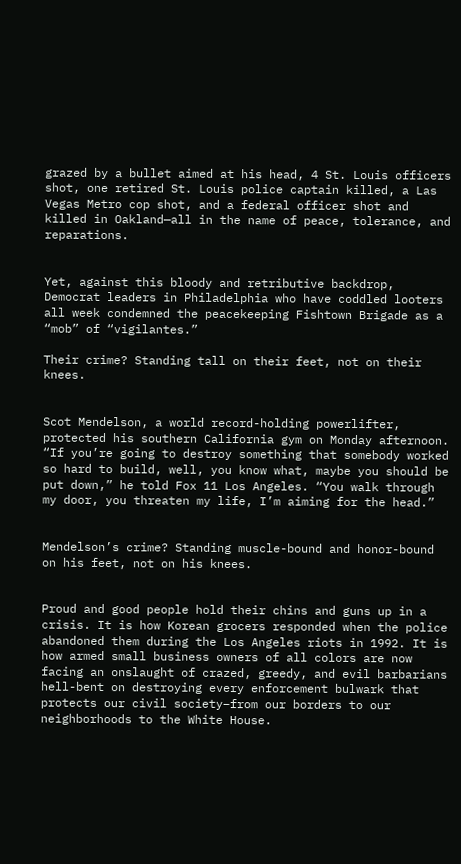grazed by a bullet aimed at his head, 4 St. Louis officers shot, one retired St. Louis police captain killed, a Las Vegas Metro cop shot, and a federal officer shot and killed in Oakland—all in the name of peace, tolerance, and reparations.


Yet, against this bloody and retributive backdrop, Democrat leaders in Philadelphia who have coddled looters all week condemned the peacekeeping Fishtown Brigade as a “mob” of “vigilantes.”

Their crime? Standing tall on their feet, not on their knees.


Scot Mendelson, a world record-holding powerlifter, protected his southern California gym on Monday afternoon. “If you’re going to destroy something that somebody worked so hard to build, well, you know what, maybe you should be put down,” he told Fox 11 Los Angeles. “You walk through my door, you threaten my life, I’m aiming for the head.”


Mendelson’s crime? Standing muscle-bound and honor-bound on his feet, not on his knees.


Proud and good people hold their chins and guns up in a crisis. It is how Korean grocers responded when the police abandoned them during the Los Angeles riots in 1992. It is how armed small business owners of all colors are now facing an onslaught of crazed, greedy, and evil barbarians hell-bent on destroying every enforcement bulwark that protects our civil society–from our borders to our neighborhoods to the White House.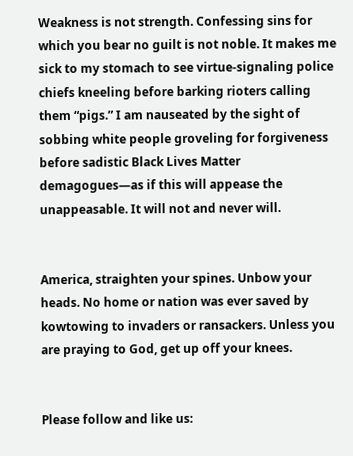Weakness is not strength. Confessing sins for which you bear no guilt is not noble. It makes me sick to my stomach to see virtue-signaling police chiefs kneeling before barking rioters calling them “pigs.” I am nauseated by the sight of sobbing white people groveling for forgiveness before sadistic Black Lives Matter demagogues—as if this will appease the unappeasable. It will not and never will.


America, straighten your spines. Unbow your heads. No home or nation was ever saved by kowtowing to invaders or ransackers. Unless you are praying to God, get up off your knees.


Please follow and like us: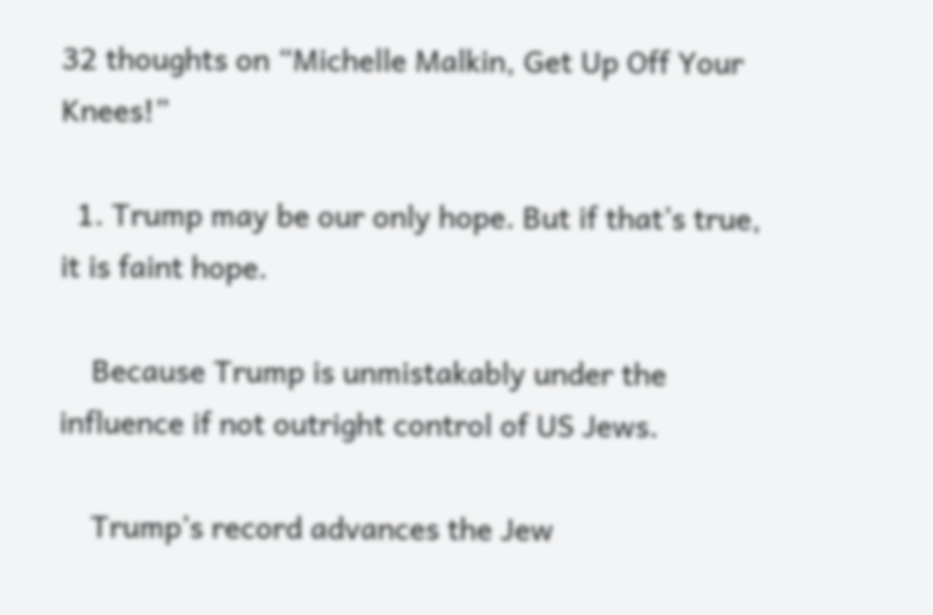32 thoughts on “Michelle Malkin, Get Up Off Your Knees!”

  1. Trump may be our only hope. But if that’s true, it is faint hope.

    Because Trump is unmistakably under the influence if not outright control of US Jews.

    Trump’s record advances the Jew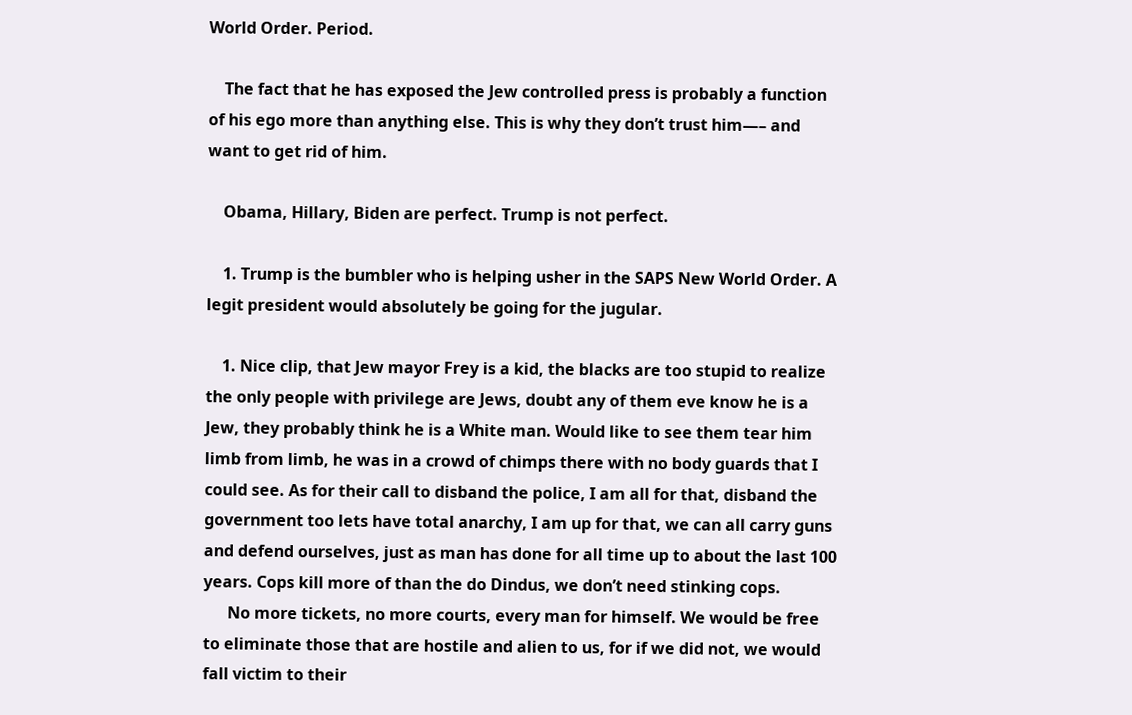World Order. Period.

    The fact that he has exposed the Jew controlled press is probably a function of his ego more than anything else. This is why they don’t trust him—– and want to get rid of him.

    Obama, Hillary, Biden are perfect. Trump is not perfect.

    1. Trump is the bumbler who is helping usher in the SAPS New World Order. A legit president would absolutely be going for the jugular.

    1. Nice clip, that Jew mayor Frey is a kid, the blacks are too stupid to realize the only people with privilege are Jews, doubt any of them eve know he is a Jew, they probably think he is a White man. Would like to see them tear him limb from limb, he was in a crowd of chimps there with no body guards that I could see. As for their call to disband the police, I am all for that, disband the government too lets have total anarchy, I am up for that, we can all carry guns and defend ourselves, just as man has done for all time up to about the last 100 years. Cops kill more of than the do Dindus, we don’t need stinking cops.
      No more tickets, no more courts, every man for himself. We would be free to eliminate those that are hostile and alien to us, for if we did not, we would fall victim to their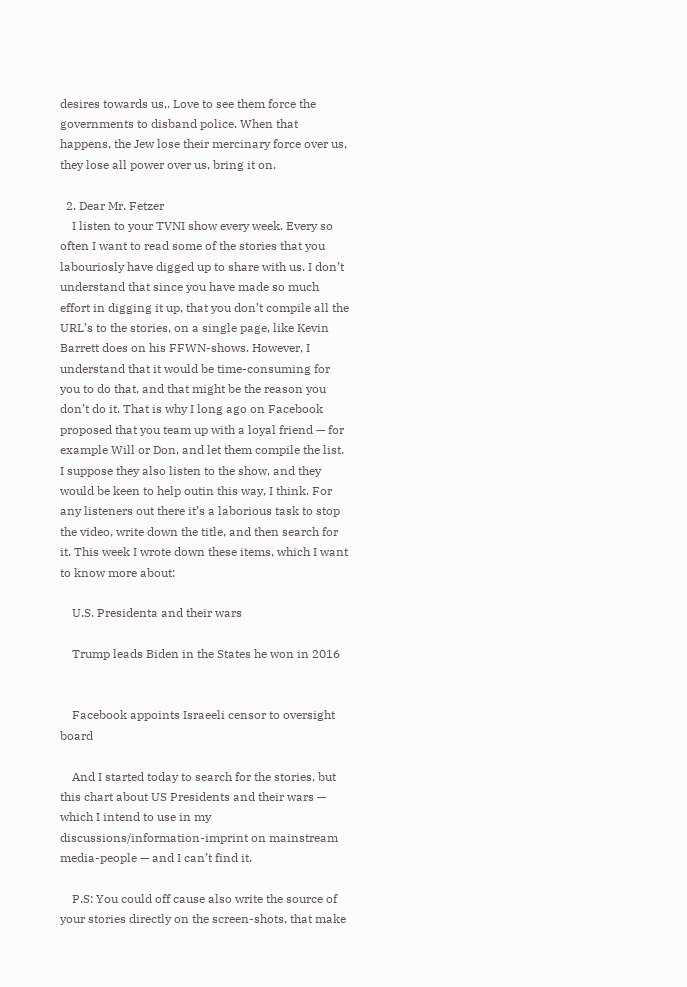desires towards us,. Love to see them force the governments to disband police. When that happens, the Jew lose their mercinary force over us, they lose all power over us, bring it on.

  2. Dear Mr. Fetzer
    I listen to your TVNI show every week. Every so often I want to read some of the stories that you labouriosly have digged up to share with us. I don’t understand that since you have made so much effort in digging it up, that you don’t compile all the URL’s to the stories, on a single page, like Kevin Barrett does on his FFWN-shows. However, I understand that it would be time-consuming for you to do that, and that might be the reason you don’t do it. That is why I long ago on Facebook proposed that you team up with a loyal friend — for example Will or Don, and let them compile the list. I suppose they also listen to the show, and they would be keen to help outin this way, I think. For any listeners out there it’s a laborious task to stop the video, write down the title, and then search for it. This week I wrote down these items, which I want to know more about:

    U.S. Presidenta and their wars

    Trump leads Biden in the States he won in 2016


    Facebook appoints Israeeli censor to oversight board

    And I started today to search for the stories, but this chart about US Presidents and their wars — which I intend to use in my discussions/information-imprint on mainstream media-people — and I can’t find it.

    P.S: You could off cause also write the source of your stories directly on the screen-shots, that make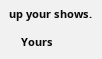up your shows.

    Yours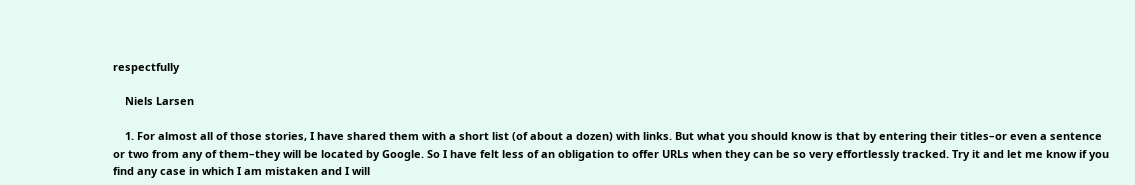respectfully

    Niels Larsen

    1. For almost all of those stories, I have shared them with a short list (of about a dozen) with links. But what you should know is that by entering their titles–or even a sentence or two from any of them–they will be located by Google. So I have felt less of an obligation to offer URLs when they can be so very effortlessly tracked. Try it and let me know if you find any case in which I am mistaken and I will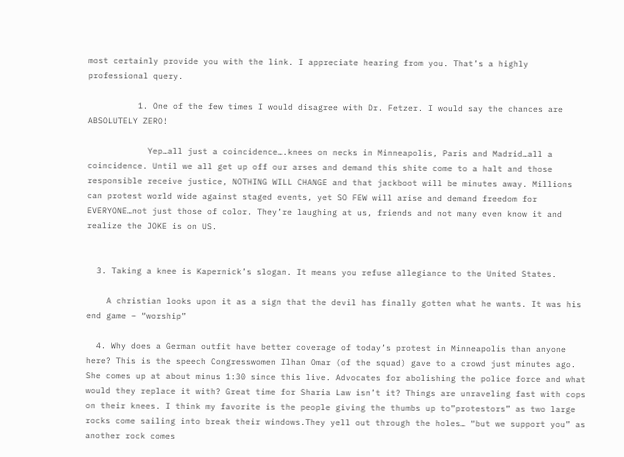most certainly provide you with the link. I appreciate hearing from you. That’s a highly professional query.

          1. One of the few times I would disagree with Dr. Fetzer. I would say the chances are ABSOLUTELY ZERO!

            Yep…all just a coincidence….knees on necks in Minneapolis, Paris and Madrid…all a coincidence. Until we all get up off our arses and demand this shite come to a halt and those responsible receive justice, NOTHING WILL CHANGE and that jackboot will be minutes away. Millions can protest world wide against staged events, yet SO FEW will arise and demand freedom for EVERYONE…not just those of color. They’re laughing at us, friends and not many even know it and realize the JOKE is on US.


  3. Taking a knee is Kapernick’s slogan. It means you refuse allegiance to the United States.

    A christian looks upon it as a sign that the devil has finally gotten what he wants. It was his end game – “worship”

  4. Why does a German outfit have better coverage of today’s protest in Minneapolis than anyone here? This is the speech Congresswomen Ilhan Omar (of the squad) gave to a crowd just minutes ago. She comes up at about minus 1:30 since this live. Advocates for abolishing the police force and what would they replace it with? Great time for Sharia Law isn’t it? Things are unraveling fast with cops on their knees. I think my favorite is the people giving the thumbs up to”protestors” as two large rocks come sailing into break their windows.They yell out through the holes… “but we support you” as another rock comes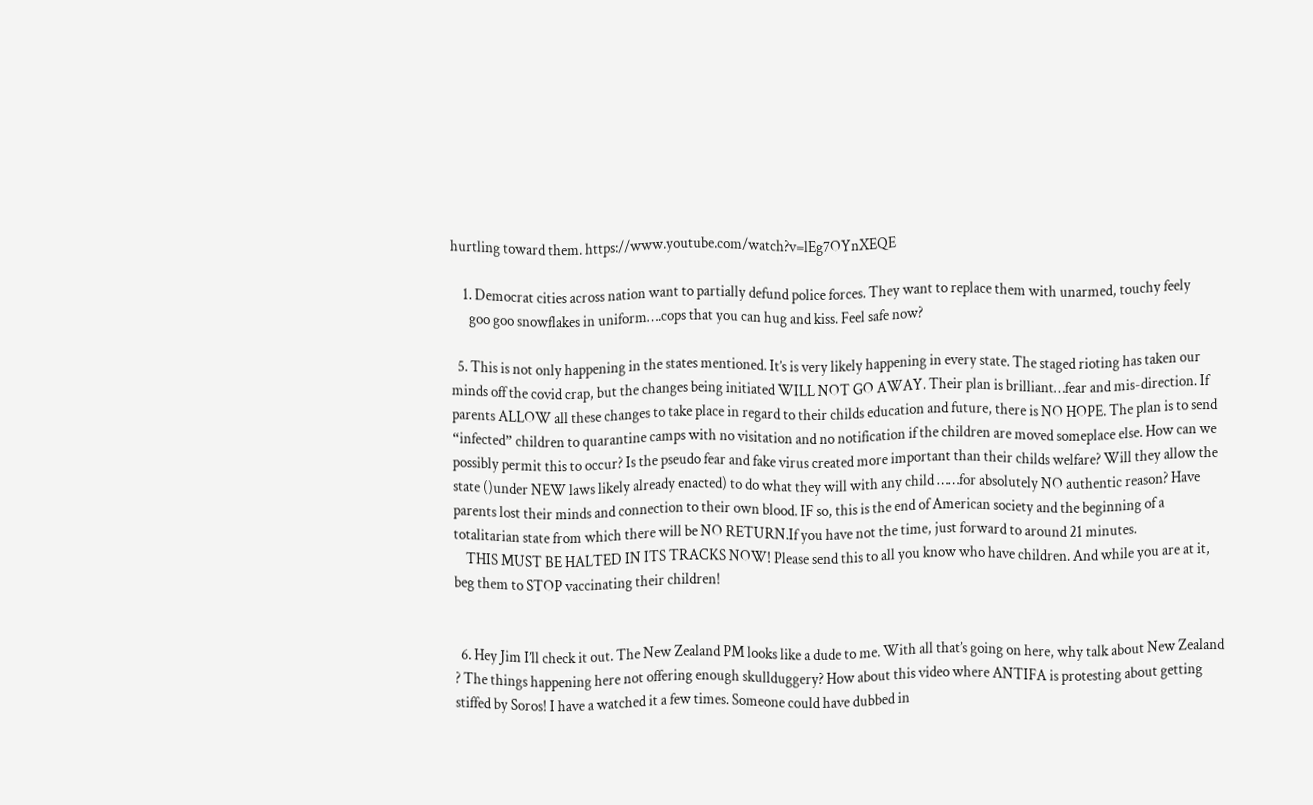hurtling toward them. https://www.youtube.com/watch?v=lEg7OYnXEQE

    1. Democrat cities across nation want to partially defund police forces. They want to replace them with unarmed, touchy feely
      goo goo snowflakes in uniform….cops that you can hug and kiss. Feel safe now?

  5. This is not only happening in the states mentioned. It’s is very likely happening in every state. The staged rioting has taken our minds off the covid crap, but the changes being initiated WILL NOT GO AWAY. Their plan is brilliant…fear and mis-direction. If parents ALLOW all these changes to take place in regard to their childs education and future, there is NO HOPE. The plan is to send “infected” children to quarantine camps with no visitation and no notification if the children are moved someplace else. How can we possibly permit this to occur? Is the pseudo fear and fake virus created more important than their childs welfare? Will they allow the state ()under NEW laws likely already enacted) to do what they will with any child ……for absolutely NO authentic reason? Have parents lost their minds and connection to their own blood. IF so, this is the end of American society and the beginning of a totalitarian state from which there will be NO RETURN.If you have not the time, just forward to around 21 minutes.
    THIS MUST BE HALTED IN ITS TRACKS NOW! Please send this to all you know who have children. And while you are at it, beg them to STOP vaccinating their children!


  6. Hey Jim I’ll check it out. The New Zealand PM looks like a dude to me. With all that’s going on here, why talk about New Zealand ? The things happening here not offering enough skullduggery? How about this video where ANTIFA is protesting about getting stiffed by Soros! I have a watched it a few times. Someone could have dubbed in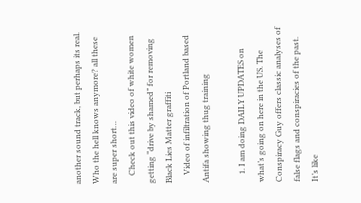another sound track, but perhaps its real. Who the hell knows anymore? all these are super short…
    Check out this video of white women getting “drive by shamed” for removing Black Lies Matter graffiti
    Video of infiltration of Portland based Antifa showing thug training

    1. I am doing DAILY UPDATES on what’s going on here in the US. The Conspiracy Guy offers classic analyses of false flags and conspiracies of the past. It’s like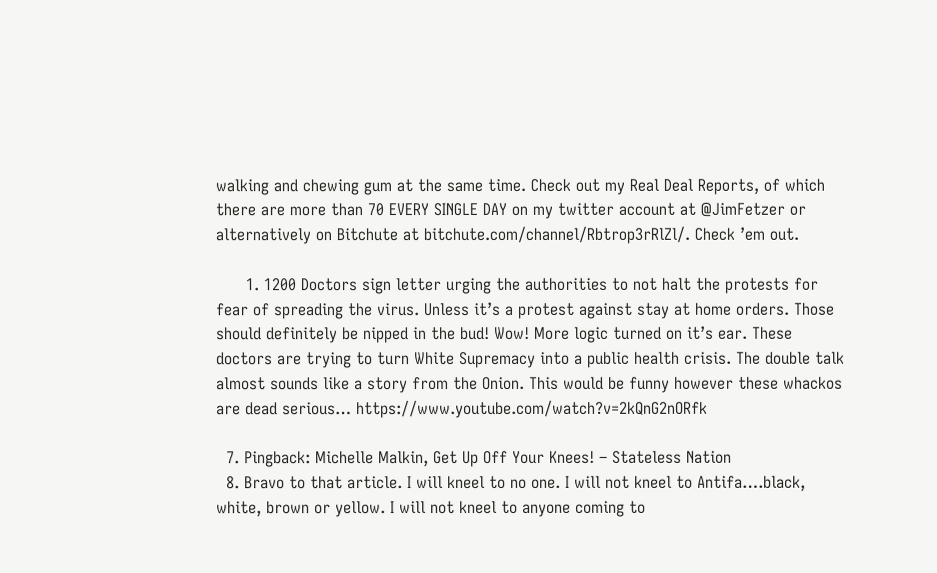walking and chewing gum at the same time. Check out my Real Deal Reports, of which there are more than 70 EVERY SINGLE DAY on my twitter account at @JimFetzer or alternatively on Bitchute at bitchute.com/channel/Rbtrop3rRlZl/. Check ’em out.

      1. 1200 Doctors sign letter urging the authorities to not halt the protests for fear of spreading the virus. Unless it’s a protest against stay at home orders. Those should definitely be nipped in the bud! Wow! More logic turned on it’s ear. These doctors are trying to turn White Supremacy into a public health crisis. The double talk almost sounds like a story from the Onion. This would be funny however these whackos are dead serious… https://www.youtube.com/watch?v=2kQnG2nORfk

  7. Pingback: Michelle Malkin, Get Up Off Your Knees! – Stateless Nation
  8. Bravo to that article. I will kneel to no one. I will not kneel to Antifa….black, white, brown or yellow. I will not kneel to anyone coming to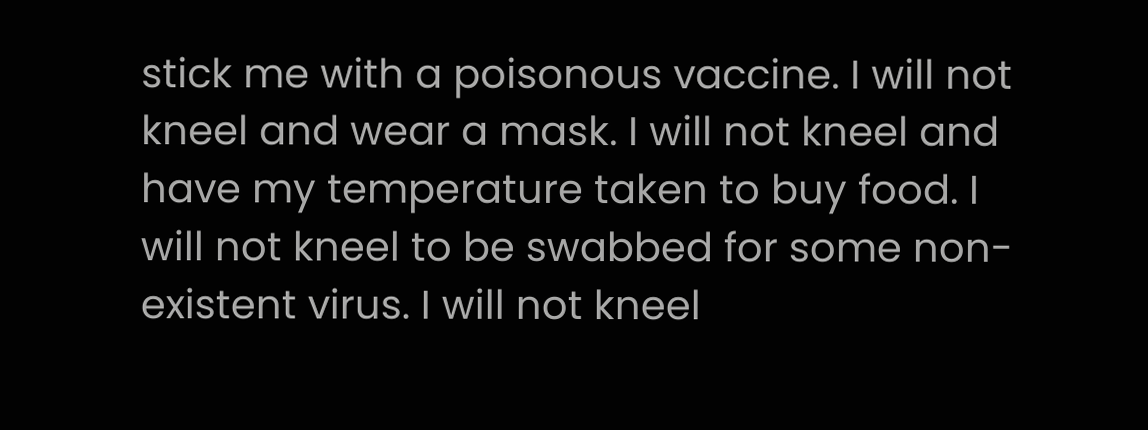stick me with a poisonous vaccine. I will not kneel and wear a mask. I will not kneel and have my temperature taken to buy food. I will not kneel to be swabbed for some non-existent virus. I will not kneel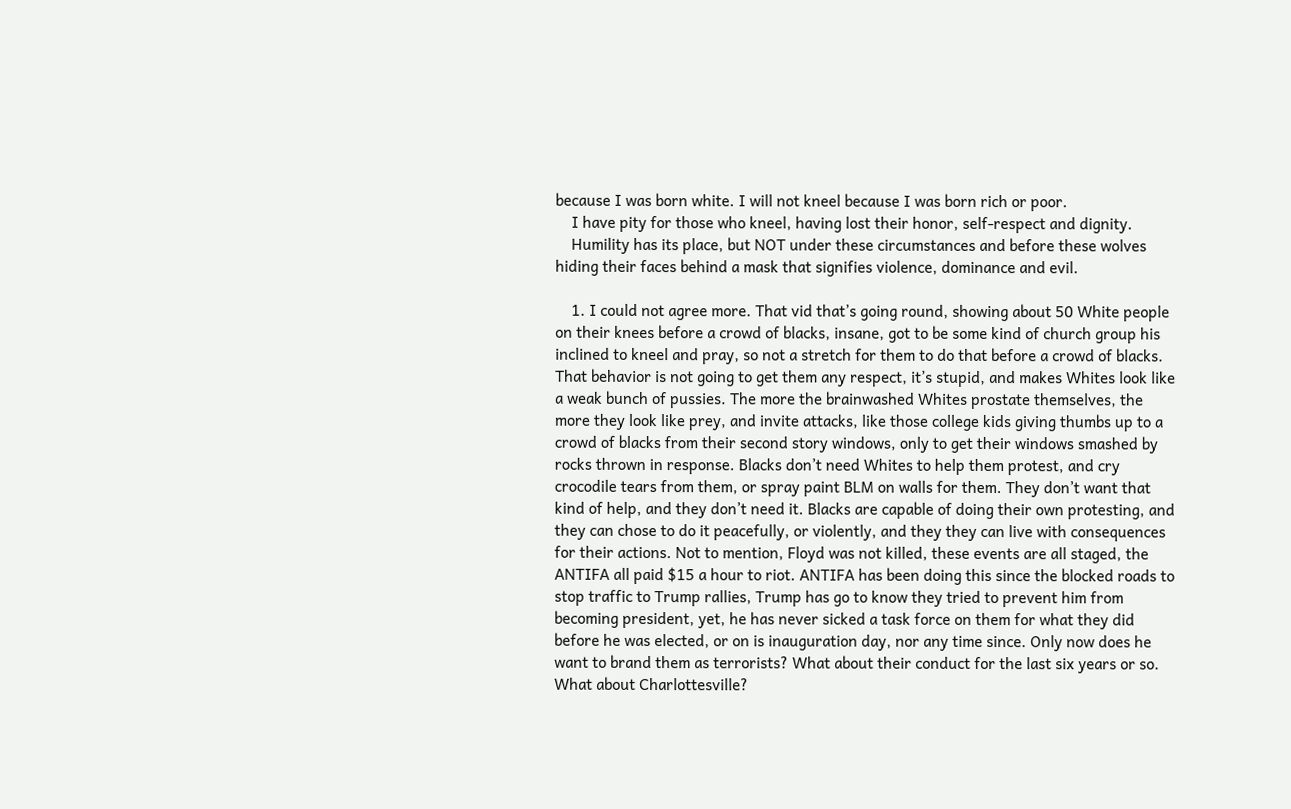because I was born white. I will not kneel because I was born rich or poor.
    I have pity for those who kneel, having lost their honor, self-respect and dignity.
    Humility has its place, but NOT under these circumstances and before these wolves hiding their faces behind a mask that signifies violence, dominance and evil.

    1. I could not agree more. That vid that’s going round, showing about 50 White people on their knees before a crowd of blacks, insane, got to be some kind of church group his inclined to kneel and pray, so not a stretch for them to do that before a crowd of blacks. That behavior is not going to get them any respect, it’s stupid, and makes Whites look like a weak bunch of pussies. The more the brainwashed Whites prostate themselves, the more they look like prey, and invite attacks, like those college kids giving thumbs up to a crowd of blacks from their second story windows, only to get their windows smashed by rocks thrown in response. Blacks don’t need Whites to help them protest, and cry crocodile tears from them, or spray paint BLM on walls for them. They don’t want that kind of help, and they don’t need it. Blacks are capable of doing their own protesting, and they can chose to do it peacefully, or violently, and they they can live with consequences for their actions. Not to mention, Floyd was not killed, these events are all staged, the ANTIFA all paid $15 a hour to riot. ANTIFA has been doing this since the blocked roads to stop traffic to Trump rallies, Trump has go to know they tried to prevent him from becoming president, yet, he has never sicked a task force on them for what they did before he was elected, or on is inauguration day, nor any time since. Only now does he want to brand them as terrorists? What about their conduct for the last six years or so. What about Charlottesville?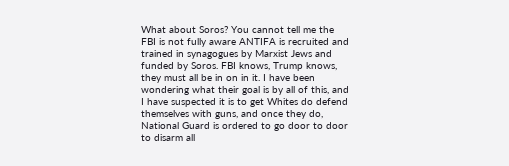What about Soros? You cannot tell me the FBI is not fully aware ANTIFA is recruited and trained in synagogues by Marxist Jews and funded by Soros. FBI knows, Trump knows, they must all be in on in it. I have been wondering what their goal is by all of this, and I have suspected it is to get Whites do defend themselves with guns, and once they do, National Guard is ordered to go door to door to disarm all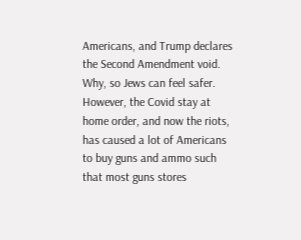Americans, and Trump declares the Second Amendment void. Why, so Jews can feel safer. However, the Covid stay at home order, and now the riots, has caused a lot of Americans to buy guns and ammo such that most guns stores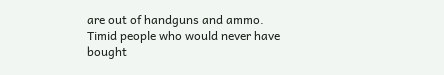are out of handguns and ammo. Timid people who would never have bought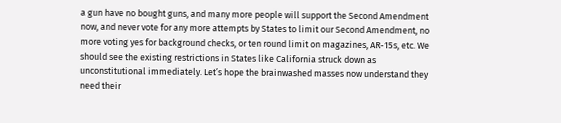a gun have no bought guns, and many more people will support the Second Amendment now, and never vote for any more attempts by States to limit our Second Amendment, no more voting yes for background checks, or ten round limit on magazines, AR-15s, etc. We should see the existing restrictions in States like California struck down as unconstitutional immediately. Let’s hope the brainwashed masses now understand they need their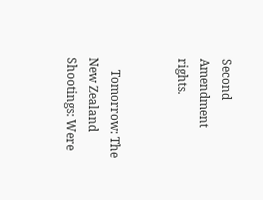Second Amendment rights.


    Tomorrow: The New Zealand Shootings: Were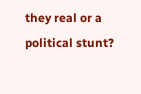they real or a political stunt?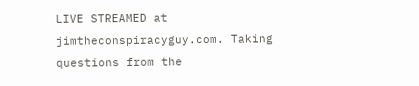LIVE STREAMED at jimtheconspiracyguy.com. Taking questions from the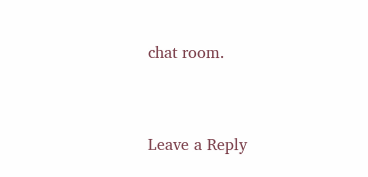chat room.


Leave a Reply